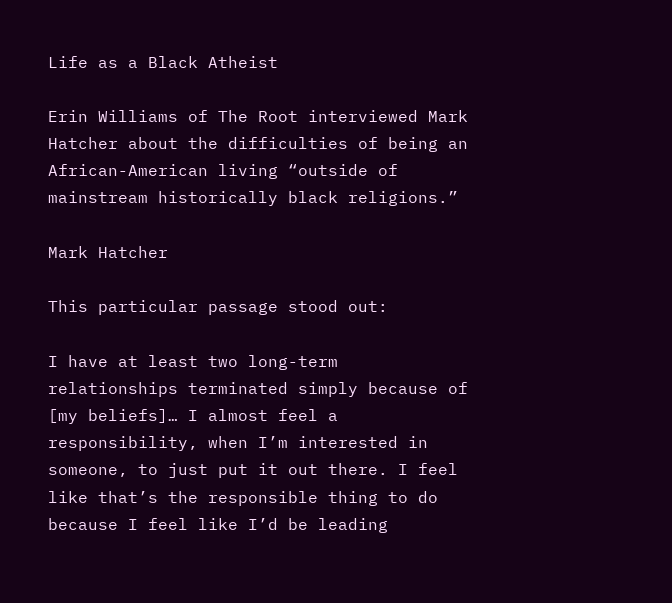Life as a Black Atheist

Erin Williams of The Root interviewed Mark Hatcher about the difficulties of being an African-American living “outside of mainstream historically black religions.”

Mark Hatcher

This particular passage stood out:

I have at least two long-term relationships terminated simply because of [my beliefs]… I almost feel a responsibility, when I’m interested in someone, to just put it out there. I feel like that’s the responsible thing to do because I feel like I’d be leading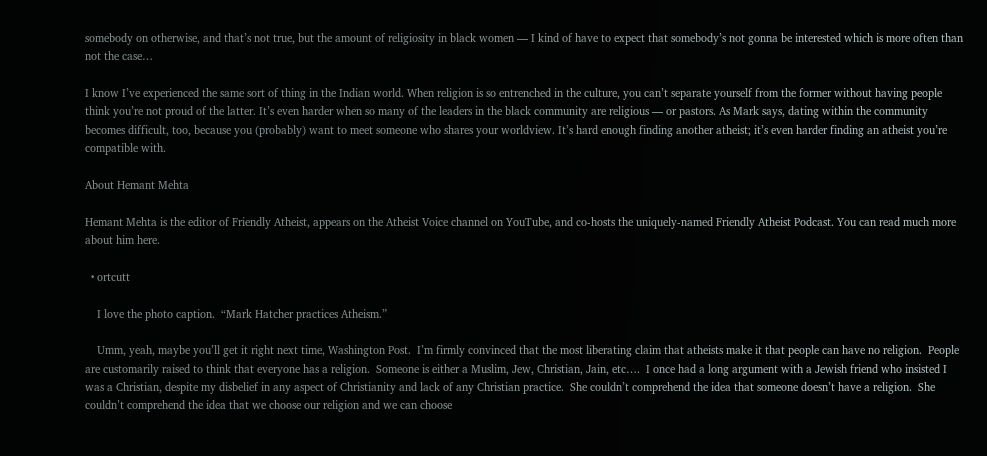somebody on otherwise, and that’s not true, but the amount of religiosity in black women — I kind of have to expect that somebody’s not gonna be interested which is more often than not the case…

I know I’ve experienced the same sort of thing in the Indian world. When religion is so entrenched in the culture, you can’t separate yourself from the former without having people think you’re not proud of the latter. It’s even harder when so many of the leaders in the black community are religious — or pastors. As Mark says, dating within the community becomes difficult, too, because you (probably) want to meet someone who shares your worldview. It’s hard enough finding another atheist; it’s even harder finding an atheist you’re compatible with.

About Hemant Mehta

Hemant Mehta is the editor of Friendly Atheist, appears on the Atheist Voice channel on YouTube, and co-hosts the uniquely-named Friendly Atheist Podcast. You can read much more about him here.

  • ortcutt

    I love the photo caption.  “Mark Hatcher practices Atheism.”

    Umm, yeah, maybe you’ll get it right next time, Washington Post.  I’m firmly convinced that the most liberating claim that atheists make it that people can have no religion.  People are customarily raised to think that everyone has a religion.  Someone is either a Muslim, Jew, Christian, Jain, etc….  I once had a long argument with a Jewish friend who insisted I was a Christian, despite my disbelief in any aspect of Christianity and lack of any Christian practice.  She couldn’t comprehend the idea that someone doesn’t have a religion.  She couldn’t comprehend the idea that we choose our religion and we can choose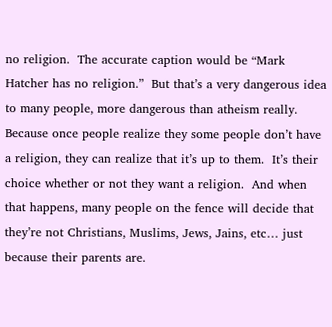no religion.  The accurate caption would be “Mark Hatcher has no religion.”  But that’s a very dangerous idea to many people, more dangerous than atheism really.  Because once people realize they some people don’t have a religion, they can realize that it’s up to them.  It’s their choice whether or not they want a religion.  And when that happens, many people on the fence will decide that they’re not Christians, Muslims, Jews, Jains, etc… just because their parents are.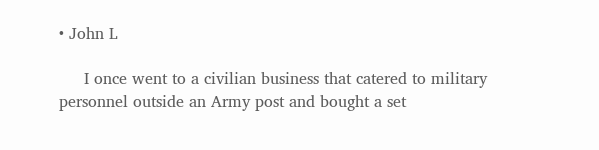• John L

     I once went to a civilian business that catered to military personnel outside an Army post and bought a set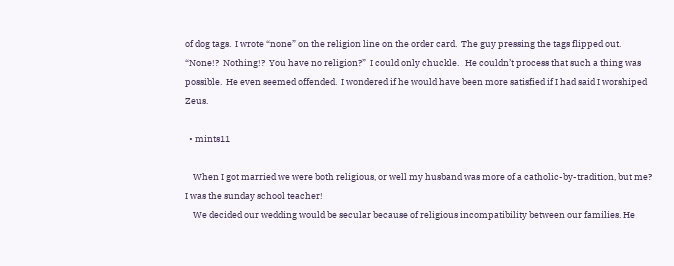of dog tags.  I wrote “none” on the religion line on the order card.  The guy pressing the tags flipped out.  “None!?  Nothing!?  You have no religion?”  I could only chuckle.   He couldn’t process that such a thing was possible.  He even seemed offended.  I wondered if he would have been more satisfied if I had said I worshiped Zeus.

  • mints11

    When I got married we were both religious, or well my husband was more of a catholic-by-tradition, but me? I was the sunday school teacher!
    We decided our wedding would be secular because of religious incompatibility between our families. He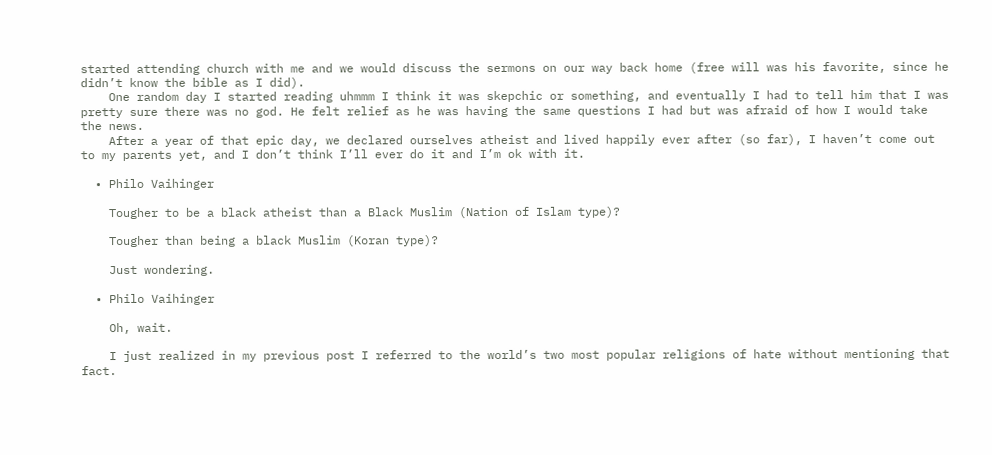started attending church with me and we would discuss the sermons on our way back home (free will was his favorite, since he didn’t know the bible as I did).
    One random day I started reading uhmmm I think it was skepchic or something, and eventually I had to tell him that I was pretty sure there was no god. He felt relief as he was having the same questions I had but was afraid of how I would take the news.
    After a year of that epic day, we declared ourselves atheist and lived happily ever after (so far), I haven’t come out to my parents yet, and I don’t think I’ll ever do it and I’m ok with it.

  • Philo Vaihinger

    Tougher to be a black atheist than a Black Muslim (Nation of Islam type)?

    Tougher than being a black Muslim (Koran type)?

    Just wondering.

  • Philo Vaihinger

    Oh, wait.

    I just realized in my previous post I referred to the world’s two most popular religions of hate without mentioning that fact.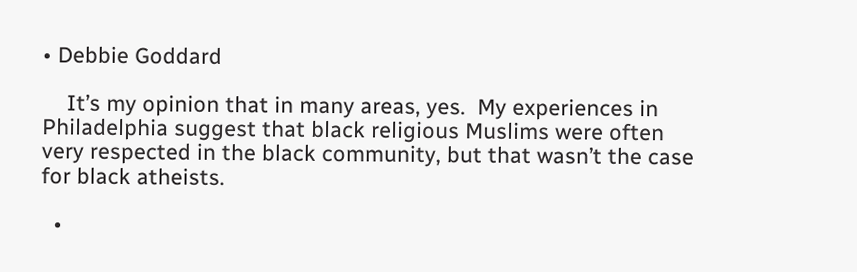• Debbie Goddard

    It’s my opinion that in many areas, yes.  My experiences in Philadelphia suggest that black religious Muslims were often very respected in the black community, but that wasn’t the case for black atheists.

  •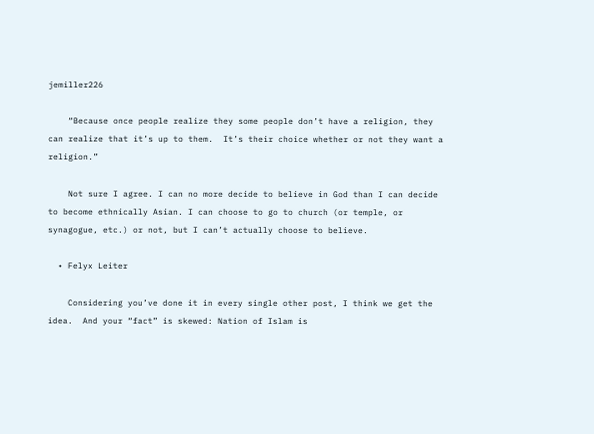jemiller226

    “Because once people realize they some people don’t have a religion, they can realize that it’s up to them.  It’s their choice whether or not they want a religion.”

    Not sure I agree. I can no more decide to believe in God than I can decide to become ethnically Asian. I can choose to go to church (or temple, or synagogue, etc.) or not, but I can’t actually choose to believe.

  • Felyx Leiter

    Considering you’ve done it in every single other post, I think we get the idea.  And your “fact” is skewed: Nation of Islam is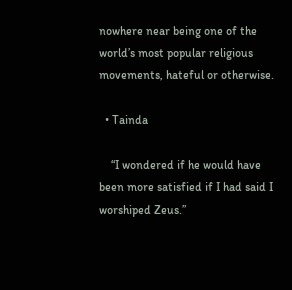nowhere near being one of the world’s most popular religious movements, hateful or otherwise.

  • Tainda

    “I wondered if he would have been more satisfied if I had said I worshiped Zeus.”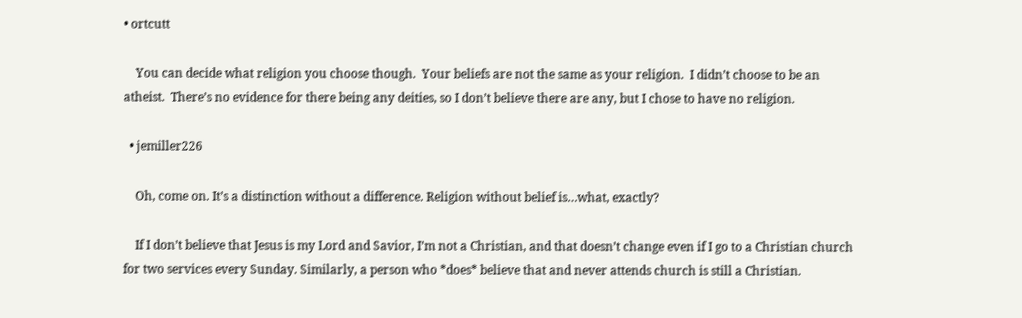• ortcutt

    You can decide what religion you choose though.  Your beliefs are not the same as your religion.  I didn’t choose to be an atheist.  There’s no evidence for there being any deities, so I don’t believe there are any, but I chose to have no religion.

  • jemiller226

    Oh, come on. It’s a distinction without a difference. Religion without belief is…what, exactly?

    If I don’t believe that Jesus is my Lord and Savior, I’m not a Christian, and that doesn’t change even if I go to a Christian church for two services every Sunday. Similarly, a person who *does* believe that and never attends church is still a Christian.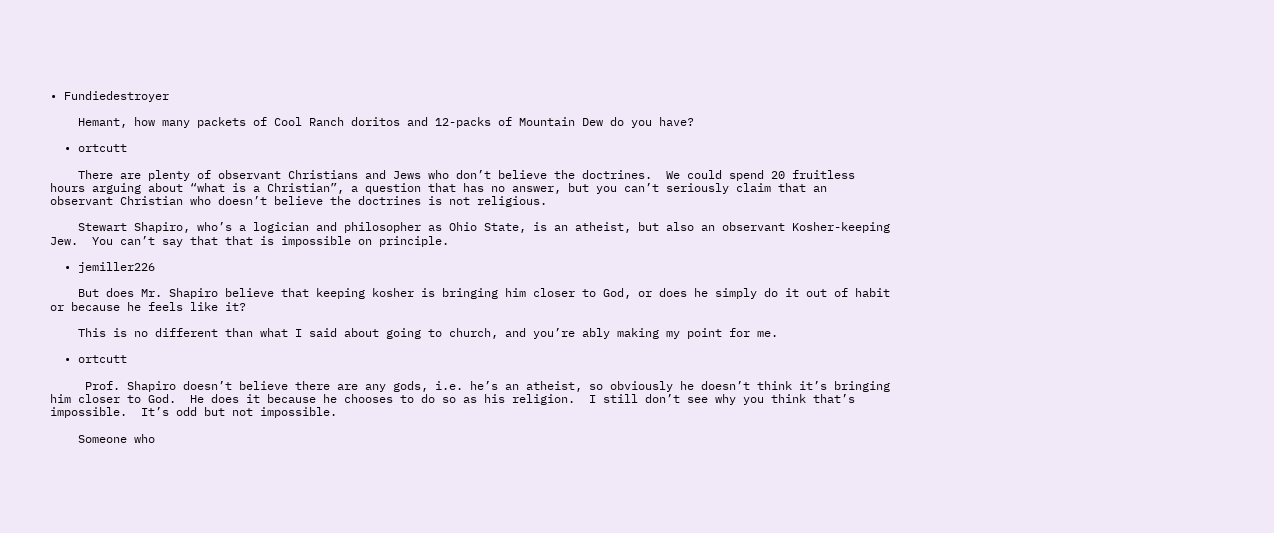• Fundiedestroyer

    Hemant, how many packets of Cool Ranch doritos and 12-packs of Mountain Dew do you have?

  • ortcutt

    There are plenty of observant Christians and Jews who don’t believe the doctrines.  We could spend 20 fruitless hours arguing about “what is a Christian”, a question that has no answer, but you can’t seriously claim that an observant Christian who doesn’t believe the doctrines is not religious.

    Stewart Shapiro, who’s a logician and philosopher as Ohio State, is an atheist, but also an observant Kosher-keeping Jew.  You can’t say that that is impossible on principle.

  • jemiller226

    But does Mr. Shapiro believe that keeping kosher is bringing him closer to God, or does he simply do it out of habit or because he feels like it?

    This is no different than what I said about going to church, and you’re ably making my point for me.

  • ortcutt

     Prof. Shapiro doesn’t believe there are any gods, i.e. he’s an atheist, so obviously he doesn’t think it’s bringing him closer to God.  He does it because he chooses to do so as his religion.  I still don’t see why you think that’s impossible.  It’s odd but not impossible.

    Someone who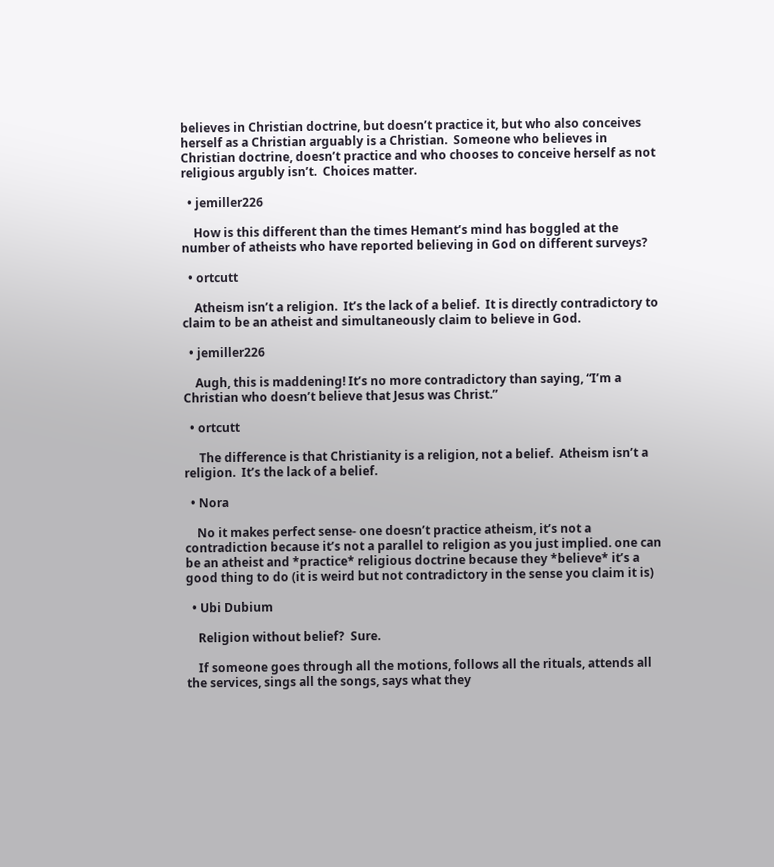believes in Christian doctrine, but doesn’t practice it, but who also conceives herself as a Christian arguably is a Christian.  Someone who believes in Christian doctrine, doesn’t practice and who chooses to conceive herself as not religious argubly isn’t.  Choices matter.

  • jemiller226

    How is this different than the times Hemant’s mind has boggled at the number of atheists who have reported believing in God on different surveys?

  • ortcutt

    Atheism isn’t a religion.  It’s the lack of a belief.  It is directly contradictory to claim to be an atheist and simultaneously claim to believe in God.

  • jemiller226

    Augh, this is maddening! It’s no more contradictory than saying, “I’m a Christian who doesn’t believe that Jesus was Christ.”

  • ortcutt

     The difference is that Christianity is a religion, not a belief.  Atheism isn’t a religion.  It’s the lack of a belief.

  • Nora

    No it makes perfect sense- one doesn’t practice atheism, it’s not a contradiction because it’s not a parallel to religion as you just implied. one can be an atheist and *practice* religious doctrine because they *believe* it’s a good thing to do (it is weird but not contradictory in the sense you claim it is)

  • Ubi Dubium

    Religion without belief?  Sure.

    If someone goes through all the motions, follows all the rituals, attends all the services, sings all the songs, says what they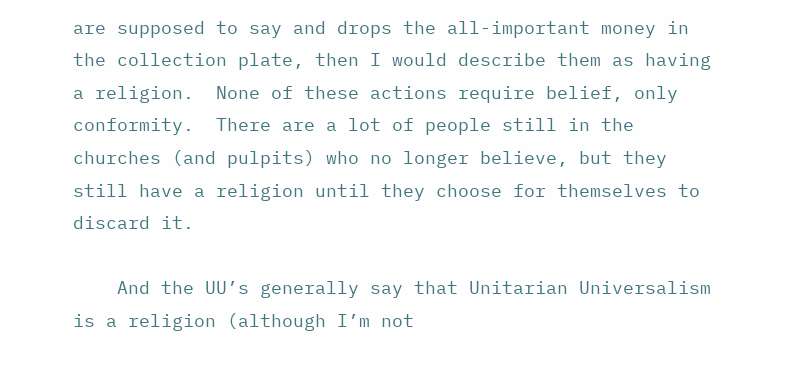are supposed to say and drops the all-important money in the collection plate, then I would describe them as having a religion.  None of these actions require belief, only conformity.  There are a lot of people still in the churches (and pulpits) who no longer believe, but they still have a religion until they choose for themselves to discard it.

    And the UU’s generally say that Unitarian Universalism is a religion (although I’m not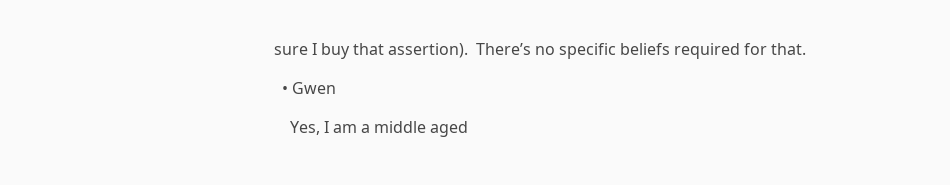sure I buy that assertion).  There’s no specific beliefs required for that.

  • Gwen

    Yes, I am a middle aged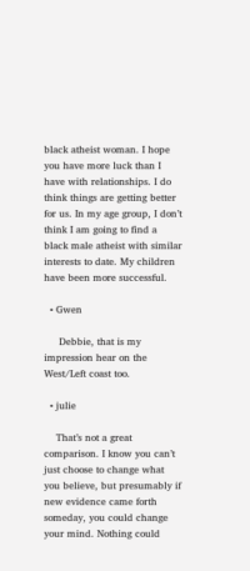black atheist woman. I hope you have more luck than I have with relationships. I do think things are getting better for us. In my age group, I don’t think I am going to find a black male atheist with similar interests to date. My children have been more successful.

  • Gwen

     Debbie, that is my impression hear on the West/Left coast too.

  • julie

    That’s not a great comparison. I know you can’t just choose to change what you believe, but presumably if new evidence came forth someday, you could change your mind. Nothing could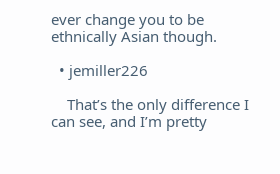ever change you to be ethnically Asian though.

  • jemiller226

    That’s the only difference I can see, and I’m pretty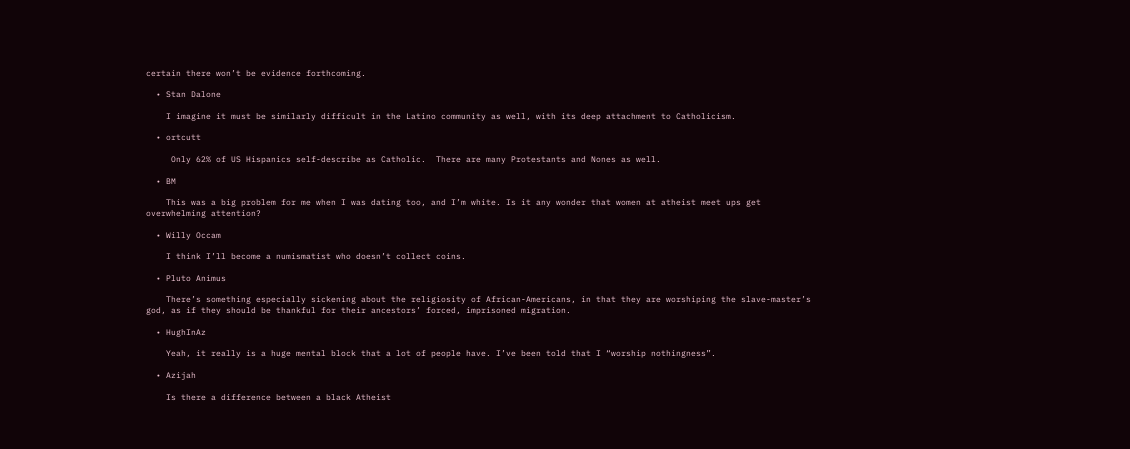certain there won’t be evidence forthcoming.

  • Stan Dalone

    I imagine it must be similarly difficult in the Latino community as well, with its deep attachment to Catholicism.

  • ortcutt

     Only 62% of US Hispanics self-describe as Catholic.  There are many Protestants and Nones as well.

  • BM

    This was a big problem for me when I was dating too, and I’m white. Is it any wonder that women at atheist meet ups get overwhelming attention?

  • Willy Occam

    I think I’ll become a numismatist who doesn’t collect coins.

  • Pluto Animus

    There’s something especially sickening about the religiosity of African-Americans, in that they are worshiping the slave-master’s god, as if they should be thankful for their ancestors’ forced, imprisoned migration.

  • HughInAz

    Yeah, it really is a huge mental block that a lot of people have. I’ve been told that I “worship nothingness”.

  • Azijah

    Is there a difference between a black Atheist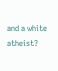and a white atheist?